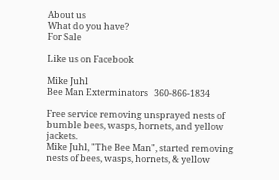About us
What do you have?
For Sale

Like us on Facebook

Mike Juhl
Bee Man Exterminators   360-866-1834

Free service removing unsprayed nests of bumble bees, wasps, hornets, and yellow jackets.
Mike Juhl, "The Bee Man", started removing nests of bees, wasps, hornets, & yellow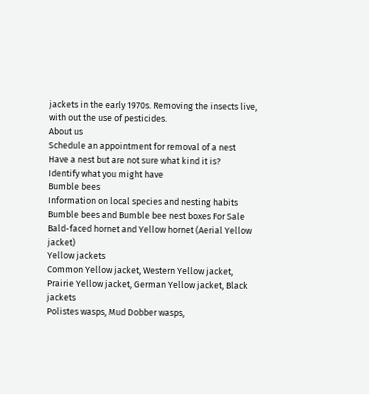jackets in the early 1970s. Removing the insects live, with out the use of pesticides.
About us
Schedule an appointment for removal of a nest
Have a nest but are not sure what kind it is?
Identify what you might have
Bumble bees
Information on local species and nesting habits
Bumble bees and Bumble bee nest boxes For Sale
Bald-faced hornet and Yellow hornet (Aerial Yellow jacket)
Yellow jackets
Common Yellow jacket, Western Yellow jacket, Prairie Yellow jacket, German Yellow jacket, Black jackets
Polistes wasps, Mud Dobber wasps,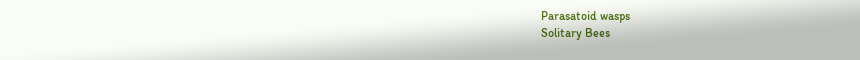Parasatoid wasps
Solitary Bees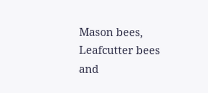Mason bees, Leafcutter bees and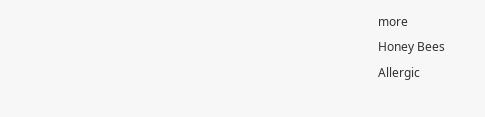more
Honey Bees
Allergic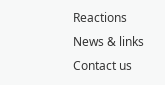Reactions
News & links
Contact us